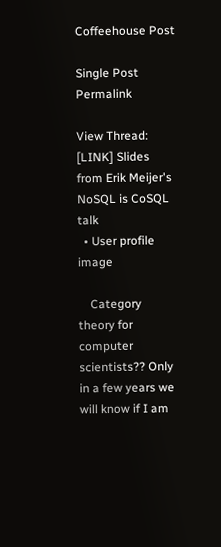Coffeehouse Post

Single Post Permalink

View Thread: [LINK] Slides from Erik Meijer's NoSQL is CoSQL talk
  • User profile image

    Category theory for computer scientists?? Only in a few years we will know if I am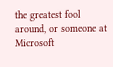the greatest fool around, or someone at Microsoft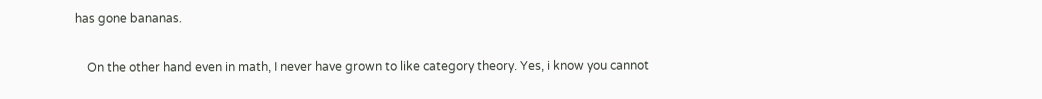has gone bananas.

    On the other hand even in math, I never have grown to like category theory. Yes, i know you cannot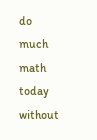do much math today without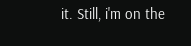it. Still, i'm on the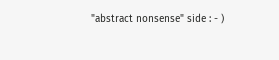"abstract nonsense" side : - )